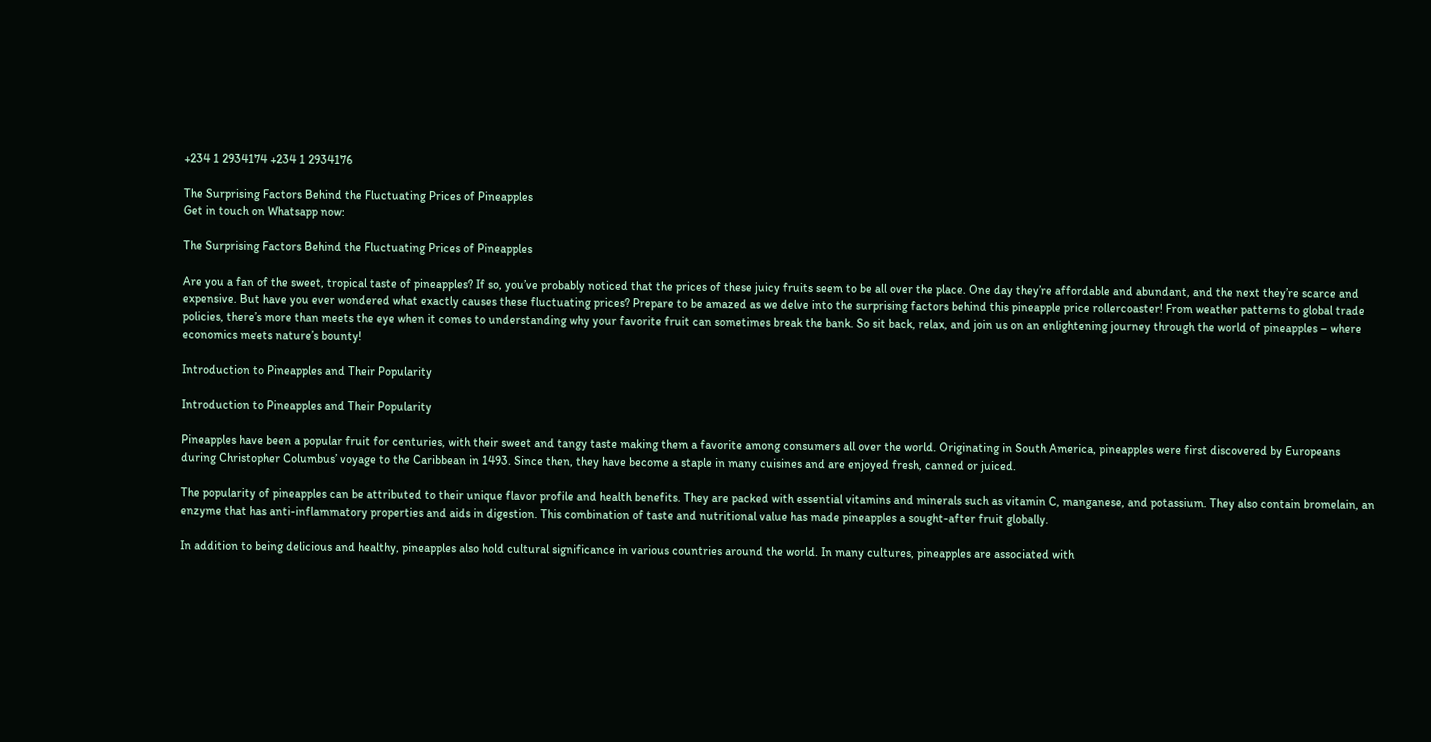+234 1 2934174 +234 1 2934176

The Surprising Factors Behind the Fluctuating Prices of Pineapples
Get in touch on Whatsapp now:

The Surprising Factors Behind the Fluctuating Prices of Pineapples

Are you a fan of the sweet, tropical taste of pineapples? If so, you’ve probably noticed that the prices of these juicy fruits seem to be all over the place. One day they’re affordable and abundant, and the next they’re scarce and expensive. But have you ever wondered what exactly causes these fluctuating prices? Prepare to be amazed as we delve into the surprising factors behind this pineapple price rollercoaster! From weather patterns to global trade policies, there’s more than meets the eye when it comes to understanding why your favorite fruit can sometimes break the bank. So sit back, relax, and join us on an enlightening journey through the world of pineapples – where economics meets nature’s bounty!

Introduction to Pineapples and Their Popularity

Introduction to Pineapples and Their Popularity

Pineapples have been a popular fruit for centuries, with their sweet and tangy taste making them a favorite among consumers all over the world. Originating in South America, pineapples were first discovered by Europeans during Christopher Columbus’ voyage to the Caribbean in 1493. Since then, they have become a staple in many cuisines and are enjoyed fresh, canned or juiced.

The popularity of pineapples can be attributed to their unique flavor profile and health benefits. They are packed with essential vitamins and minerals such as vitamin C, manganese, and potassium. They also contain bromelain, an enzyme that has anti-inflammatory properties and aids in digestion. This combination of taste and nutritional value has made pineapples a sought-after fruit globally.

In addition to being delicious and healthy, pineapples also hold cultural significance in various countries around the world. In many cultures, pineapples are associated with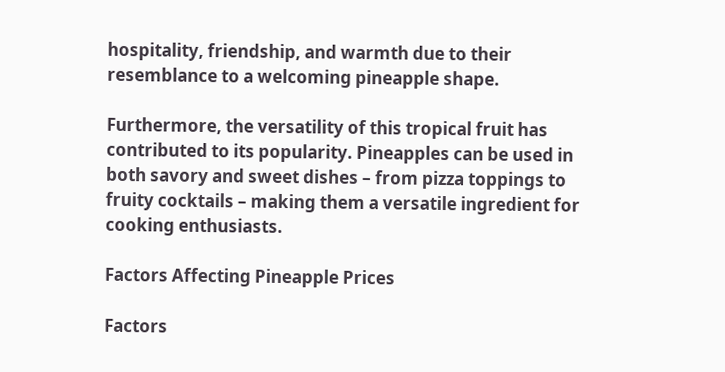hospitality, friendship, and warmth due to their resemblance to a welcoming pineapple shape.

Furthermore, the versatility of this tropical fruit has contributed to its popularity. Pineapples can be used in both savory and sweet dishes – from pizza toppings to fruity cocktails – making them a versatile ingredient for cooking enthusiasts.

Factors Affecting Pineapple Prices

Factors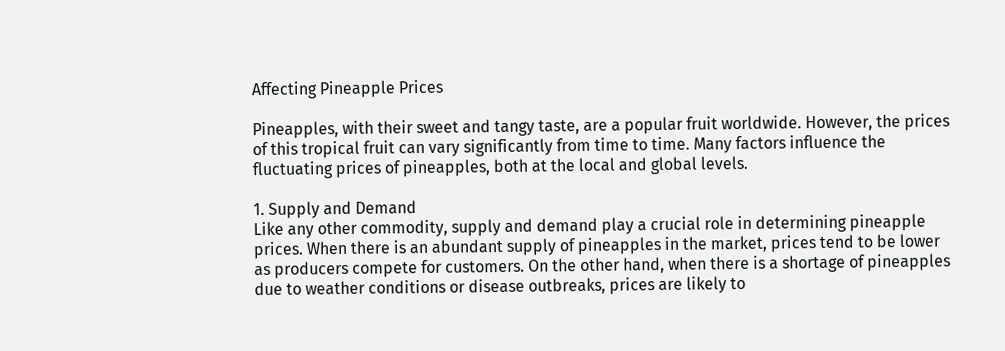Affecting Pineapple Prices

Pineapples, with their sweet and tangy taste, are a popular fruit worldwide. However, the prices of this tropical fruit can vary significantly from time to time. Many factors influence the fluctuating prices of pineapples, both at the local and global levels.

1. Supply and Demand
Like any other commodity, supply and demand play a crucial role in determining pineapple prices. When there is an abundant supply of pineapples in the market, prices tend to be lower as producers compete for customers. On the other hand, when there is a shortage of pineapples due to weather conditions or disease outbreaks, prices are likely to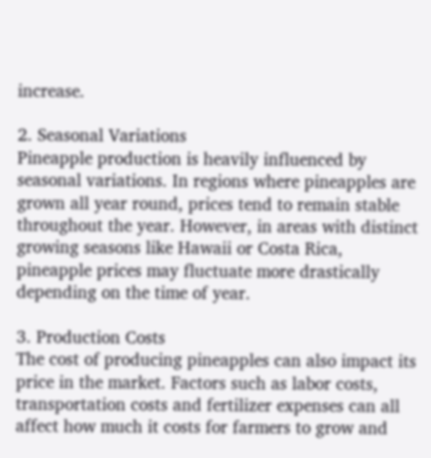increase.

2. Seasonal Variations
Pineapple production is heavily influenced by seasonal variations. In regions where pineapples are grown all year round, prices tend to remain stable throughout the year. However, in areas with distinct growing seasons like Hawaii or Costa Rica, pineapple prices may fluctuate more drastically depending on the time of year.

3. Production Costs
The cost of producing pineapples can also impact its price in the market. Factors such as labor costs, transportation costs and fertilizer expenses can all affect how much it costs for farmers to grow and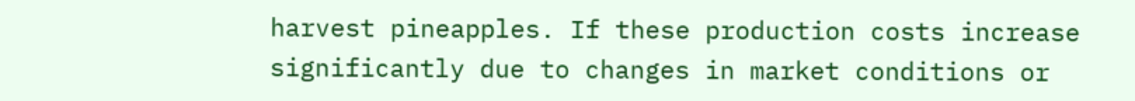harvest pineapples. If these production costs increase significantly due to changes in market conditions or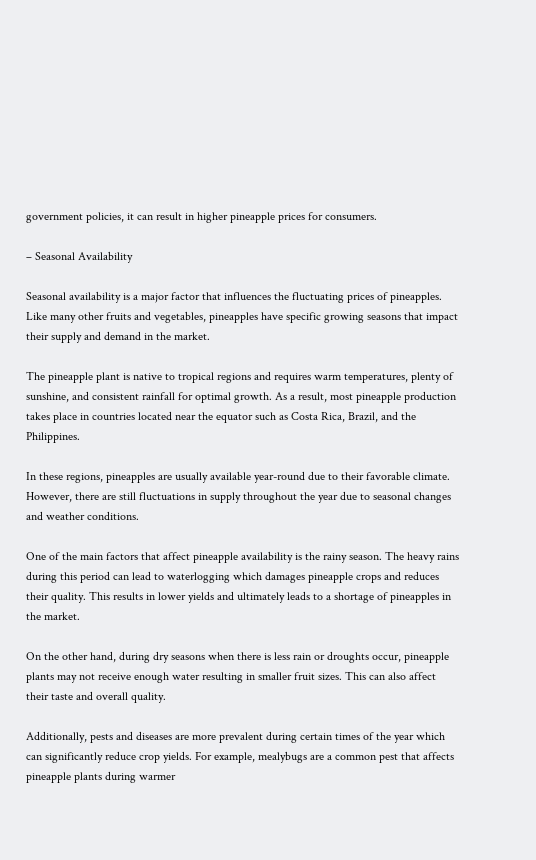government policies, it can result in higher pineapple prices for consumers.

– Seasonal Availability

Seasonal availability is a major factor that influences the fluctuating prices of pineapples. Like many other fruits and vegetables, pineapples have specific growing seasons that impact their supply and demand in the market.

The pineapple plant is native to tropical regions and requires warm temperatures, plenty of sunshine, and consistent rainfall for optimal growth. As a result, most pineapple production takes place in countries located near the equator such as Costa Rica, Brazil, and the Philippines.

In these regions, pineapples are usually available year-round due to their favorable climate. However, there are still fluctuations in supply throughout the year due to seasonal changes and weather conditions.

One of the main factors that affect pineapple availability is the rainy season. The heavy rains during this period can lead to waterlogging which damages pineapple crops and reduces their quality. This results in lower yields and ultimately leads to a shortage of pineapples in the market.

On the other hand, during dry seasons when there is less rain or droughts occur, pineapple plants may not receive enough water resulting in smaller fruit sizes. This can also affect their taste and overall quality.

Additionally, pests and diseases are more prevalent during certain times of the year which can significantly reduce crop yields. For example, mealybugs are a common pest that affects pineapple plants during warmer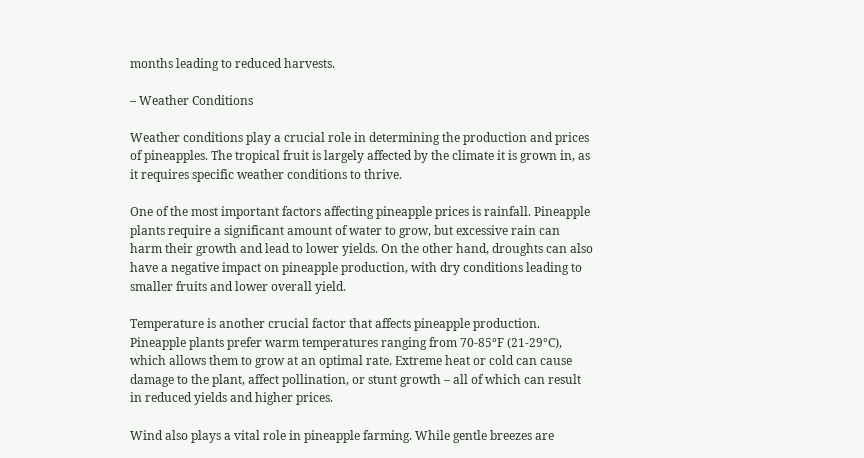months leading to reduced harvests.

– Weather Conditions

Weather conditions play a crucial role in determining the production and prices of pineapples. The tropical fruit is largely affected by the climate it is grown in, as it requires specific weather conditions to thrive.

One of the most important factors affecting pineapple prices is rainfall. Pineapple plants require a significant amount of water to grow, but excessive rain can harm their growth and lead to lower yields. On the other hand, droughts can also have a negative impact on pineapple production, with dry conditions leading to smaller fruits and lower overall yield.

Temperature is another crucial factor that affects pineapple production. Pineapple plants prefer warm temperatures ranging from 70-85°F (21-29°C), which allows them to grow at an optimal rate. Extreme heat or cold can cause damage to the plant, affect pollination, or stunt growth – all of which can result in reduced yields and higher prices.

Wind also plays a vital role in pineapple farming. While gentle breezes are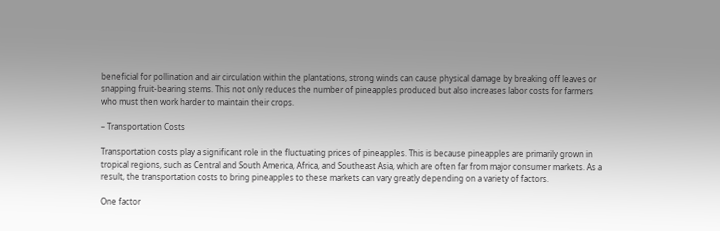beneficial for pollination and air circulation within the plantations, strong winds can cause physical damage by breaking off leaves or snapping fruit-bearing stems. This not only reduces the number of pineapples produced but also increases labor costs for farmers who must then work harder to maintain their crops.

– Transportation Costs

Transportation costs play a significant role in the fluctuating prices of pineapples. This is because pineapples are primarily grown in tropical regions, such as Central and South America, Africa, and Southeast Asia, which are often far from major consumer markets. As a result, the transportation costs to bring pineapples to these markets can vary greatly depending on a variety of factors.

One factor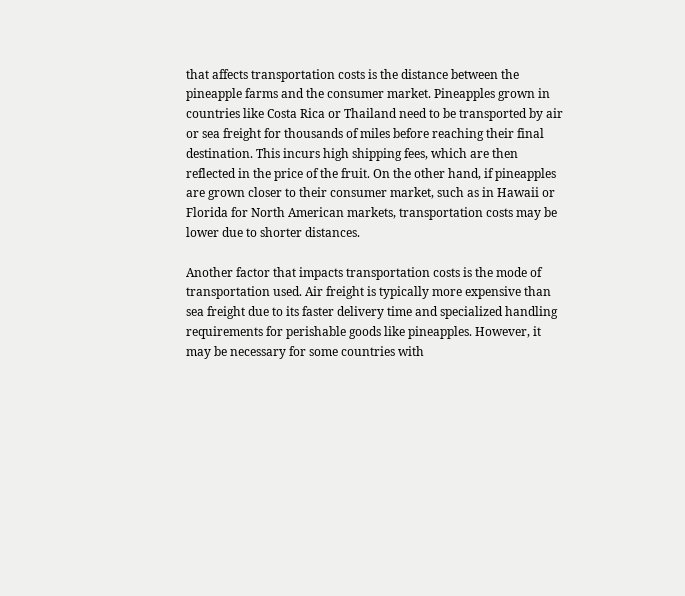that affects transportation costs is the distance between the pineapple farms and the consumer market. Pineapples grown in countries like Costa Rica or Thailand need to be transported by air or sea freight for thousands of miles before reaching their final destination. This incurs high shipping fees, which are then reflected in the price of the fruit. On the other hand, if pineapples are grown closer to their consumer market, such as in Hawaii or Florida for North American markets, transportation costs may be lower due to shorter distances.

Another factor that impacts transportation costs is the mode of transportation used. Air freight is typically more expensive than sea freight due to its faster delivery time and specialized handling requirements for perishable goods like pineapples. However, it may be necessary for some countries with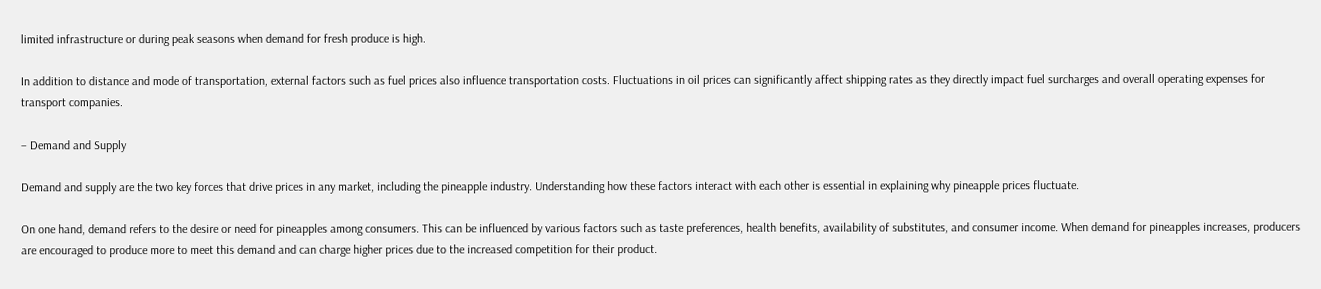limited infrastructure or during peak seasons when demand for fresh produce is high.

In addition to distance and mode of transportation, external factors such as fuel prices also influence transportation costs. Fluctuations in oil prices can significantly affect shipping rates as they directly impact fuel surcharges and overall operating expenses for transport companies.

– Demand and Supply

Demand and supply are the two key forces that drive prices in any market, including the pineapple industry. Understanding how these factors interact with each other is essential in explaining why pineapple prices fluctuate.

On one hand, demand refers to the desire or need for pineapples among consumers. This can be influenced by various factors such as taste preferences, health benefits, availability of substitutes, and consumer income. When demand for pineapples increases, producers are encouraged to produce more to meet this demand and can charge higher prices due to the increased competition for their product.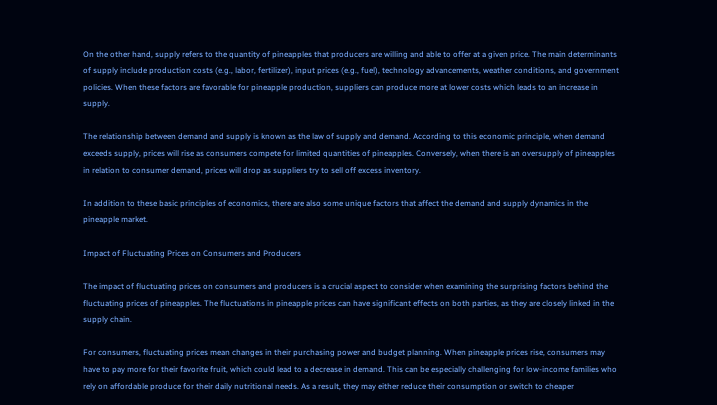On the other hand, supply refers to the quantity of pineapples that producers are willing and able to offer at a given price. The main determinants of supply include production costs (e.g., labor, fertilizer), input prices (e.g., fuel), technology advancements, weather conditions, and government policies. When these factors are favorable for pineapple production, suppliers can produce more at lower costs which leads to an increase in supply.

The relationship between demand and supply is known as the law of supply and demand. According to this economic principle, when demand exceeds supply, prices will rise as consumers compete for limited quantities of pineapples. Conversely, when there is an oversupply of pineapples in relation to consumer demand, prices will drop as suppliers try to sell off excess inventory.

In addition to these basic principles of economics, there are also some unique factors that affect the demand and supply dynamics in the pineapple market.

Impact of Fluctuating Prices on Consumers and Producers

The impact of fluctuating prices on consumers and producers is a crucial aspect to consider when examining the surprising factors behind the fluctuating prices of pineapples. The fluctuations in pineapple prices can have significant effects on both parties, as they are closely linked in the supply chain.

For consumers, fluctuating prices mean changes in their purchasing power and budget planning. When pineapple prices rise, consumers may have to pay more for their favorite fruit, which could lead to a decrease in demand. This can be especially challenging for low-income families who rely on affordable produce for their daily nutritional needs. As a result, they may either reduce their consumption or switch to cheaper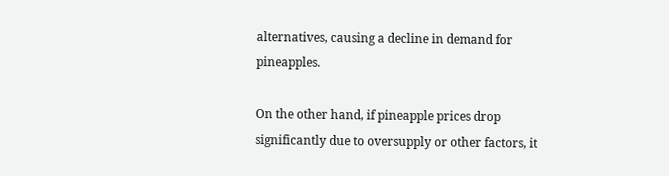alternatives, causing a decline in demand for pineapples.

On the other hand, if pineapple prices drop significantly due to oversupply or other factors, it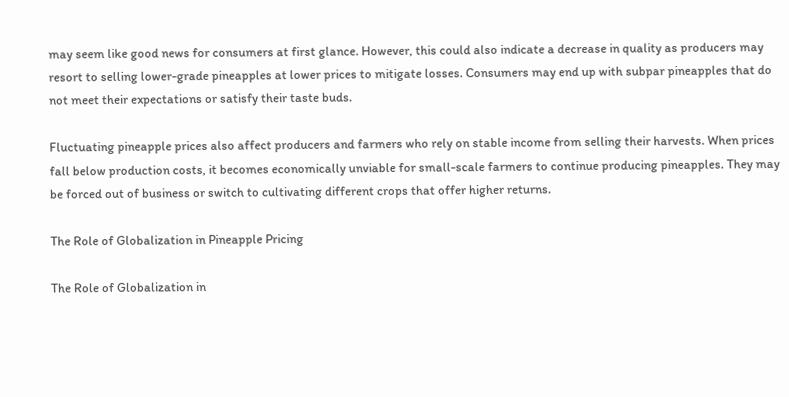may seem like good news for consumers at first glance. However, this could also indicate a decrease in quality as producers may resort to selling lower-grade pineapples at lower prices to mitigate losses. Consumers may end up with subpar pineapples that do not meet their expectations or satisfy their taste buds.

Fluctuating pineapple prices also affect producers and farmers who rely on stable income from selling their harvests. When prices fall below production costs, it becomes economically unviable for small-scale farmers to continue producing pineapples. They may be forced out of business or switch to cultivating different crops that offer higher returns.

The Role of Globalization in Pineapple Pricing

The Role of Globalization in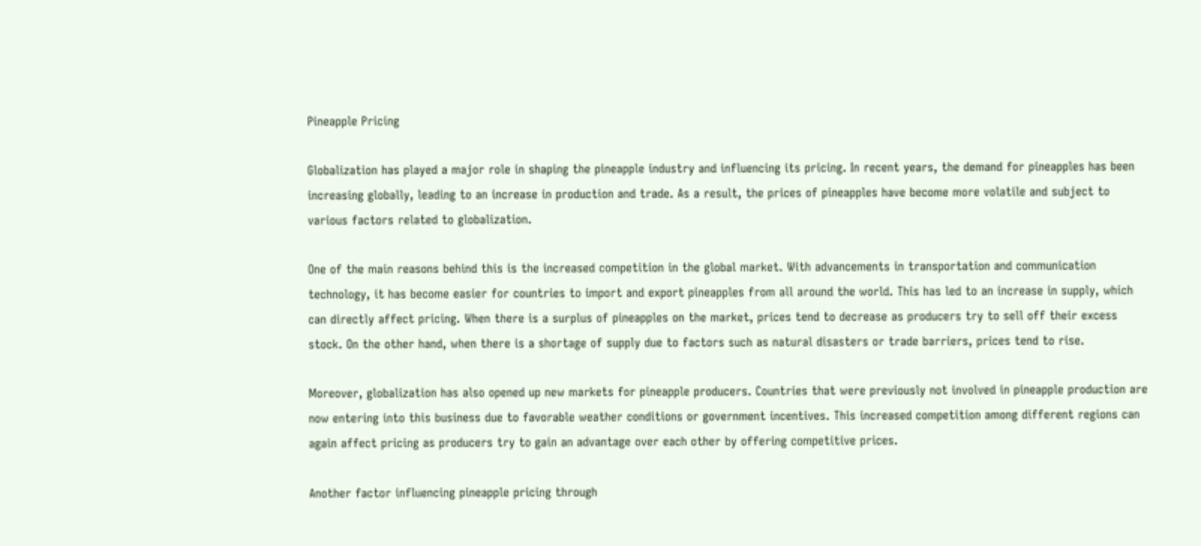Pineapple Pricing

Globalization has played a major role in shaping the pineapple industry and influencing its pricing. In recent years, the demand for pineapples has been increasing globally, leading to an increase in production and trade. As a result, the prices of pineapples have become more volatile and subject to various factors related to globalization.

One of the main reasons behind this is the increased competition in the global market. With advancements in transportation and communication technology, it has become easier for countries to import and export pineapples from all around the world. This has led to an increase in supply, which can directly affect pricing. When there is a surplus of pineapples on the market, prices tend to decrease as producers try to sell off their excess stock. On the other hand, when there is a shortage of supply due to factors such as natural disasters or trade barriers, prices tend to rise.

Moreover, globalization has also opened up new markets for pineapple producers. Countries that were previously not involved in pineapple production are now entering into this business due to favorable weather conditions or government incentives. This increased competition among different regions can again affect pricing as producers try to gain an advantage over each other by offering competitive prices.

Another factor influencing pineapple pricing through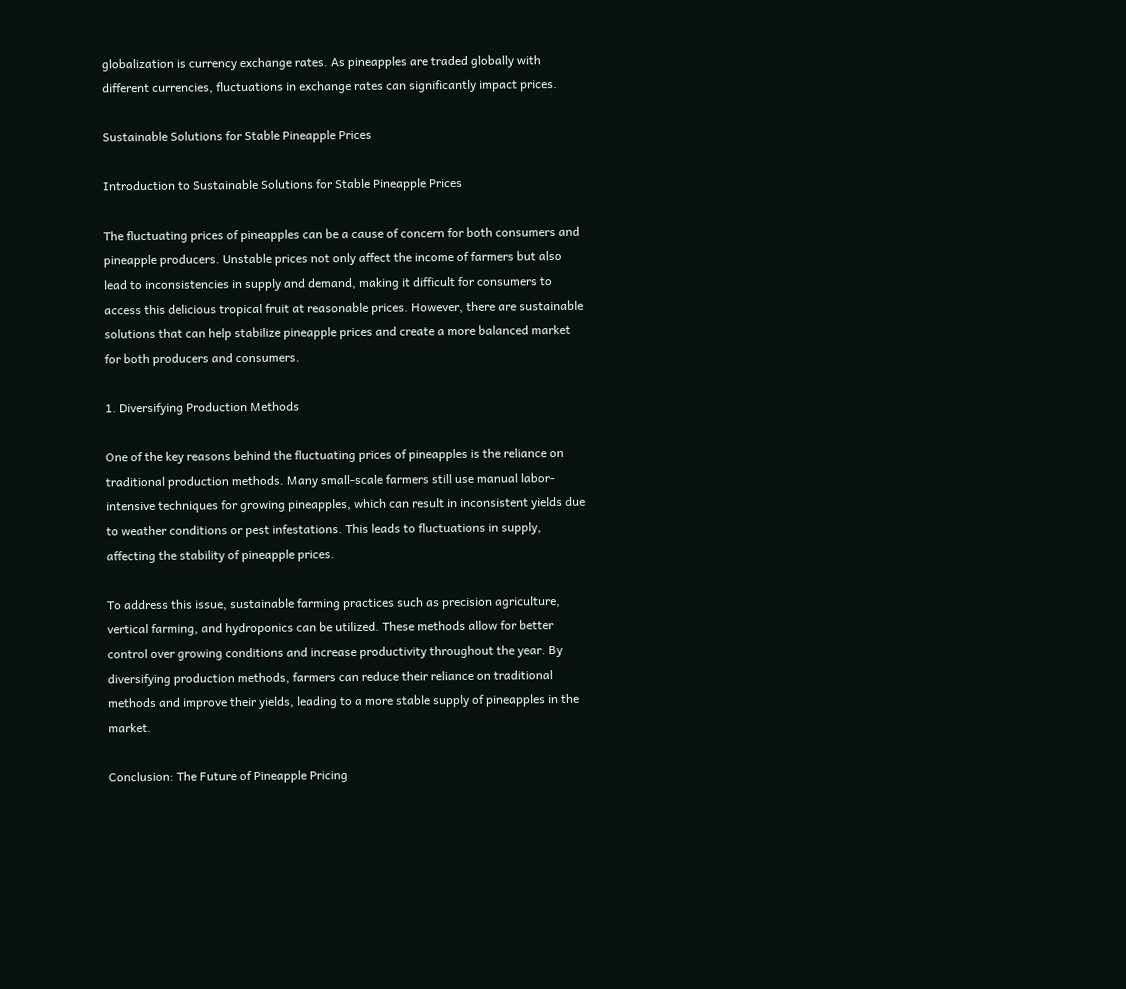globalization is currency exchange rates. As pineapples are traded globally with different currencies, fluctuations in exchange rates can significantly impact prices.

Sustainable Solutions for Stable Pineapple Prices

Introduction to Sustainable Solutions for Stable Pineapple Prices

The fluctuating prices of pineapples can be a cause of concern for both consumers and pineapple producers. Unstable prices not only affect the income of farmers but also lead to inconsistencies in supply and demand, making it difficult for consumers to access this delicious tropical fruit at reasonable prices. However, there are sustainable solutions that can help stabilize pineapple prices and create a more balanced market for both producers and consumers.

1. Diversifying Production Methods

One of the key reasons behind the fluctuating prices of pineapples is the reliance on traditional production methods. Many small-scale farmers still use manual labor-intensive techniques for growing pineapples, which can result in inconsistent yields due to weather conditions or pest infestations. This leads to fluctuations in supply, affecting the stability of pineapple prices.

To address this issue, sustainable farming practices such as precision agriculture, vertical farming, and hydroponics can be utilized. These methods allow for better control over growing conditions and increase productivity throughout the year. By diversifying production methods, farmers can reduce their reliance on traditional methods and improve their yields, leading to a more stable supply of pineapples in the market.

Conclusion: The Future of Pineapple Pricing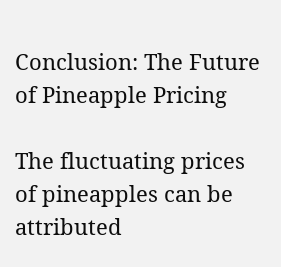Conclusion: The Future of Pineapple Pricing

The fluctuating prices of pineapples can be attributed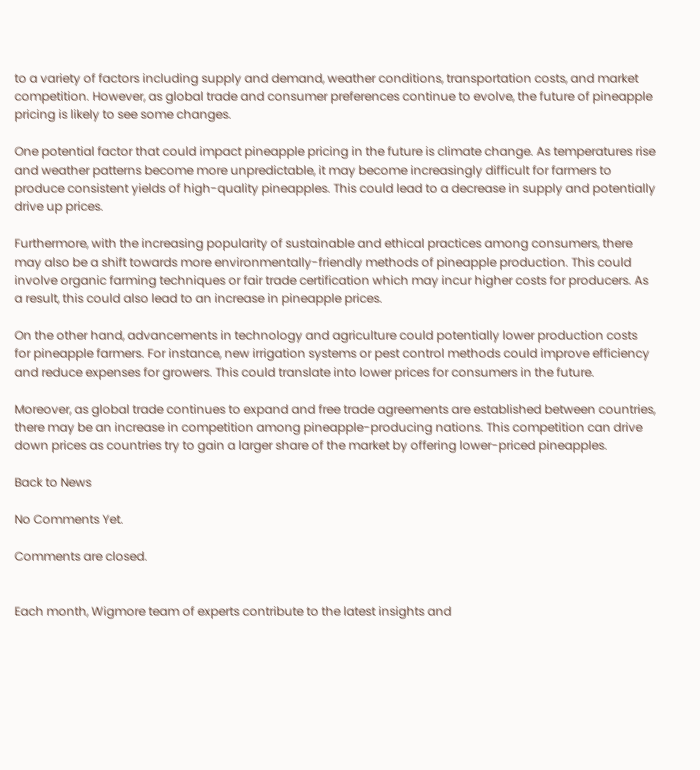to a variety of factors including supply and demand, weather conditions, transportation costs, and market competition. However, as global trade and consumer preferences continue to evolve, the future of pineapple pricing is likely to see some changes.

One potential factor that could impact pineapple pricing in the future is climate change. As temperatures rise and weather patterns become more unpredictable, it may become increasingly difficult for farmers to produce consistent yields of high-quality pineapples. This could lead to a decrease in supply and potentially drive up prices.

Furthermore, with the increasing popularity of sustainable and ethical practices among consumers, there may also be a shift towards more environmentally-friendly methods of pineapple production. This could involve organic farming techniques or fair trade certification which may incur higher costs for producers. As a result, this could also lead to an increase in pineapple prices.

On the other hand, advancements in technology and agriculture could potentially lower production costs for pineapple farmers. For instance, new irrigation systems or pest control methods could improve efficiency and reduce expenses for growers. This could translate into lower prices for consumers in the future.

Moreover, as global trade continues to expand and free trade agreements are established between countries, there may be an increase in competition among pineapple-producing nations. This competition can drive down prices as countries try to gain a larger share of the market by offering lower-priced pineapples.

Back to News

No Comments Yet.

Comments are closed.


Each month, Wigmore team of experts contribute to the latest insights and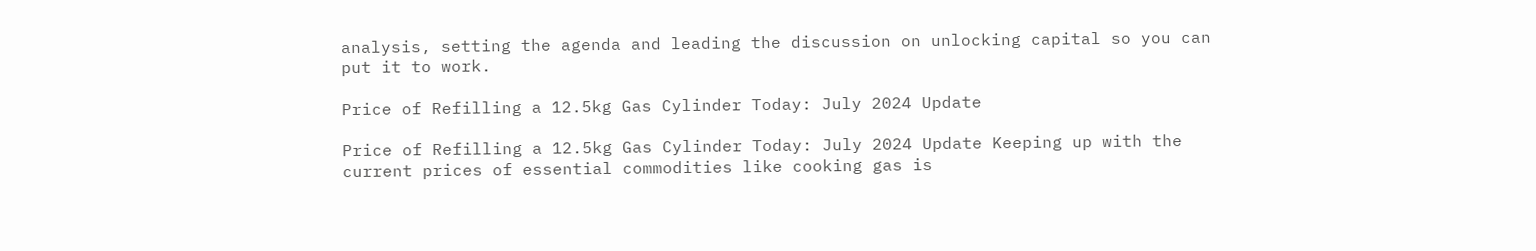analysis, setting the agenda and leading the discussion on unlocking capital so you can put it to work.

Price of Refilling a 12.5kg Gas Cylinder Today: July 2024 Update

Price of Refilling a 12.5kg Gas Cylinder Today: July 2024 Update Keeping up with the current prices of essential commodities like cooking gas is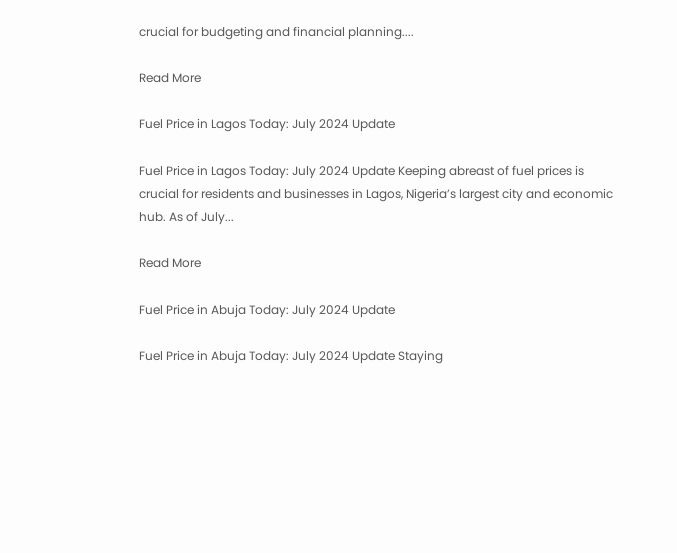crucial for budgeting and financial planning....

Read More

Fuel Price in Lagos Today: July 2024 Update

Fuel Price in Lagos Today: July 2024 Update Keeping abreast of fuel prices is crucial for residents and businesses in Lagos, Nigeria’s largest city and economic hub. As of July...

Read More

Fuel Price in Abuja Today: July 2024 Update

Fuel Price in Abuja Today: July 2024 Update Staying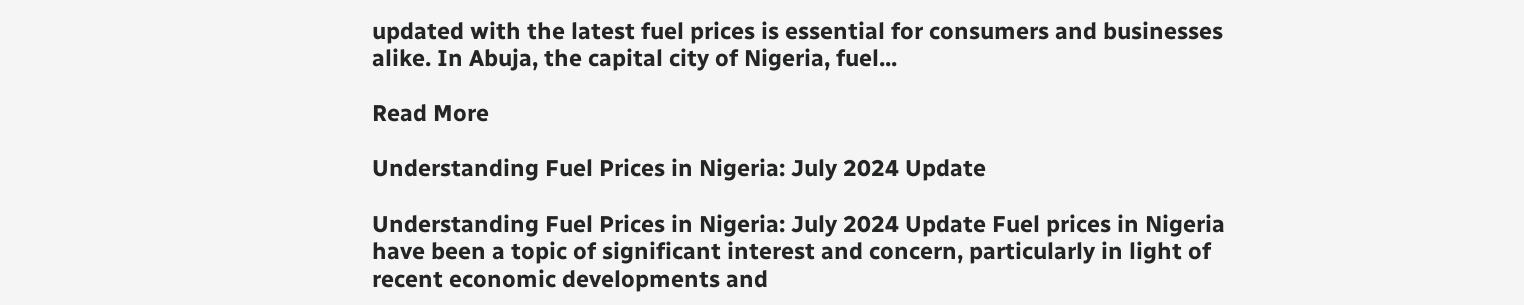updated with the latest fuel prices is essential for consumers and businesses alike. In Abuja, the capital city of Nigeria, fuel...

Read More

Understanding Fuel Prices in Nigeria: July 2024 Update

Understanding Fuel Prices in Nigeria: July 2024 Update Fuel prices in Nigeria have been a topic of significant interest and concern, particularly in light of recent economic developments and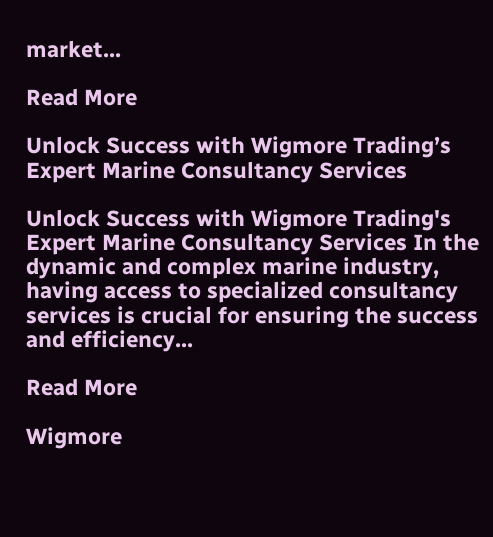market...

Read More

Unlock Success with Wigmore Trading’s Expert Marine Consultancy Services

Unlock Success with Wigmore Trading's Expert Marine Consultancy Services In the dynamic and complex marine industry, having access to specialized consultancy services is crucial for ensuring the success and efficiency...

Read More

Wigmore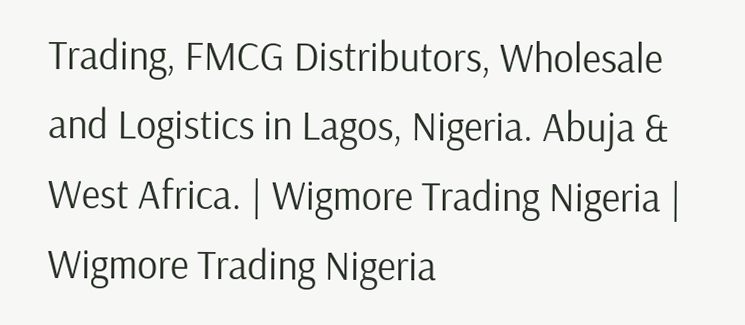Trading, FMCG Distributors, Wholesale and Logistics in Lagos, Nigeria. Abuja & West Africa. | Wigmore Trading Nigeria | Wigmore Trading Nigeria